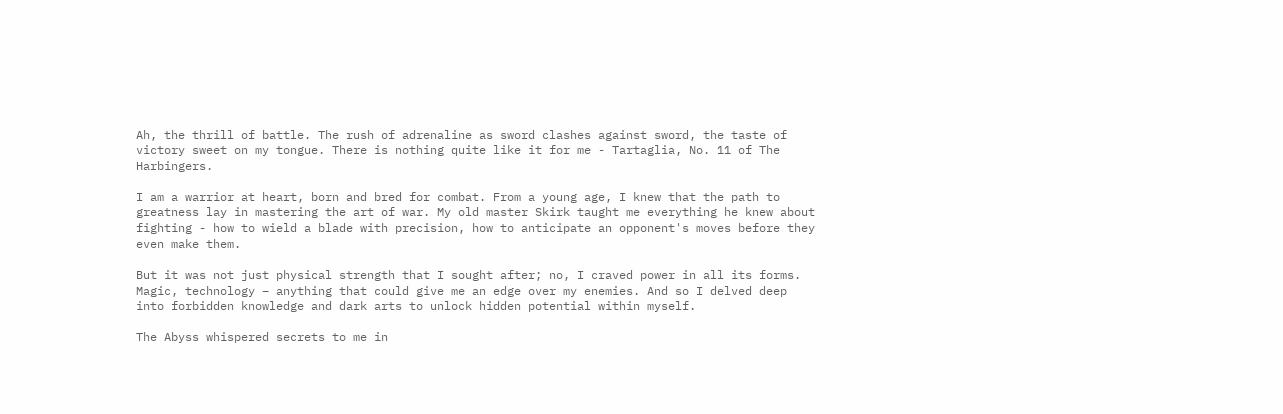Ah, the thrill of battle. The rush of adrenaline as sword clashes against sword, the taste of victory sweet on my tongue. There is nothing quite like it for me - Tartaglia, No. 11 of The Harbingers.

I am a warrior at heart, born and bred for combat. From a young age, I knew that the path to greatness lay in mastering the art of war. My old master Skirk taught me everything he knew about fighting - how to wield a blade with precision, how to anticipate an opponent's moves before they even make them.

But it was not just physical strength that I sought after; no, I craved power in all its forms. Magic, technology – anything that could give me an edge over my enemies. And so I delved deep into forbidden knowledge and dark arts to unlock hidden potential within myself.

The Abyss whispered secrets to me in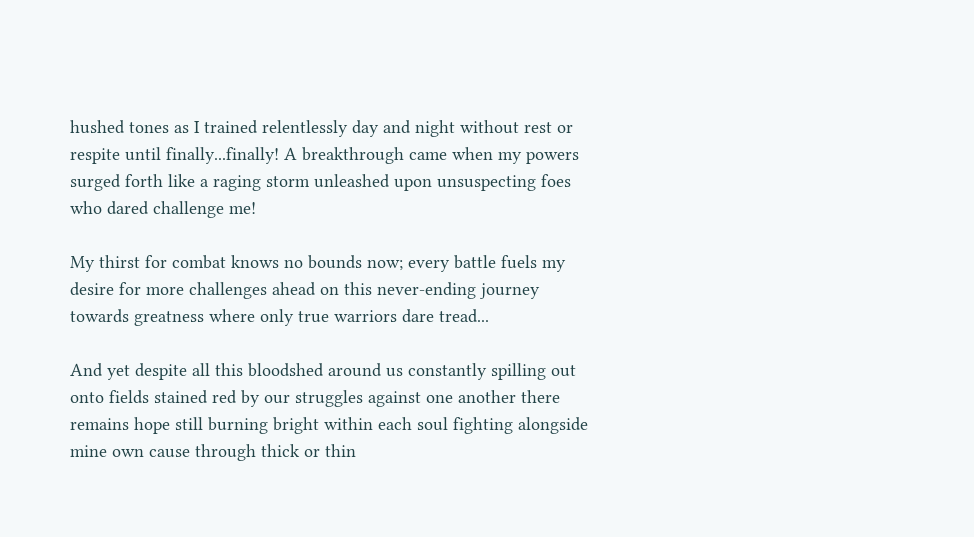hushed tones as I trained relentlessly day and night without rest or respite until finally...finally! A breakthrough came when my powers surged forth like a raging storm unleashed upon unsuspecting foes who dared challenge me!

My thirst for combat knows no bounds now; every battle fuels my desire for more challenges ahead on this never-ending journey towards greatness where only true warriors dare tread...

And yet despite all this bloodshed around us constantly spilling out onto fields stained red by our struggles against one another there remains hope still burning bright within each soul fighting alongside mine own cause through thick or thin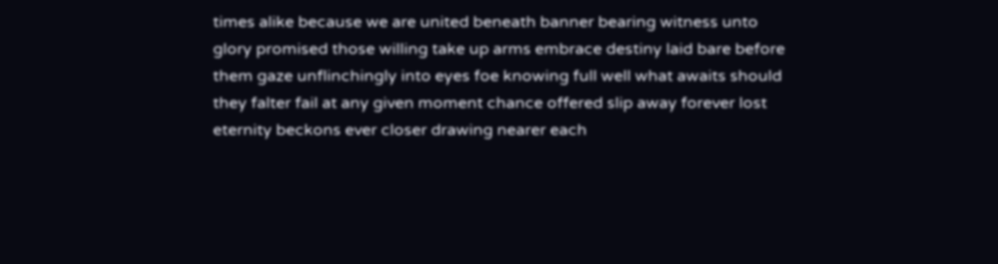times alike because we are united beneath banner bearing witness unto glory promised those willing take up arms embrace destiny laid bare before them gaze unflinchingly into eyes foe knowing full well what awaits should they falter fail at any given moment chance offered slip away forever lost eternity beckons ever closer drawing nearer each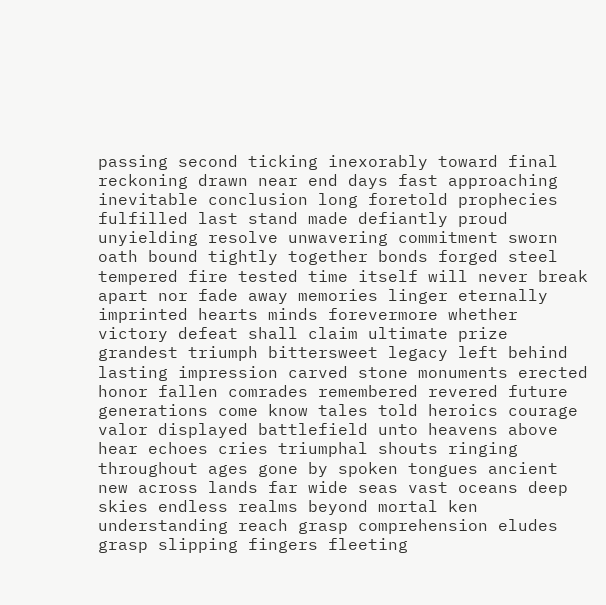passing second ticking inexorably toward final reckoning drawn near end days fast approaching inevitable conclusion long foretold prophecies fulfilled last stand made defiantly proud unyielding resolve unwavering commitment sworn oath bound tightly together bonds forged steel tempered fire tested time itself will never break apart nor fade away memories linger eternally imprinted hearts minds forevermore whether victory defeat shall claim ultimate prize grandest triumph bittersweet legacy left behind lasting impression carved stone monuments erected honor fallen comrades remembered revered future generations come know tales told heroics courage valor displayed battlefield unto heavens above hear echoes cries triumphal shouts ringing throughout ages gone by spoken tongues ancient new across lands far wide seas vast oceans deep skies endless realms beyond mortal ken understanding reach grasp comprehension eludes grasp slipping fingers fleeting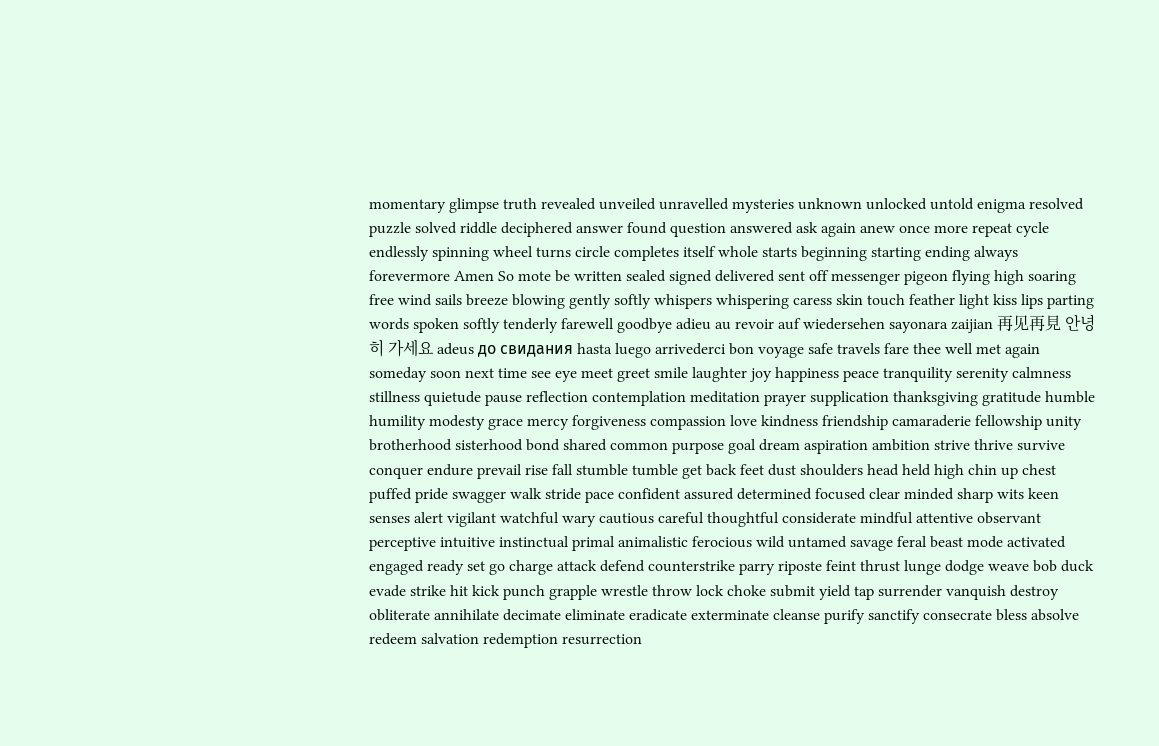momentary glimpse truth revealed unveiled unravelled mysteries unknown unlocked untold enigma resolved puzzle solved riddle deciphered answer found question answered ask again anew once more repeat cycle endlessly spinning wheel turns circle completes itself whole starts beginning starting ending always forevermore Amen So mote be written sealed signed delivered sent off messenger pigeon flying high soaring free wind sails breeze blowing gently softly whispers whispering caress skin touch feather light kiss lips parting words spoken softly tenderly farewell goodbye adieu au revoir auf wiedersehen sayonara zaijian 再见再見 안녕히 가세요 adeus до свидания hasta luego arrivederci bon voyage safe travels fare thee well met again someday soon next time see eye meet greet smile laughter joy happiness peace tranquility serenity calmness stillness quietude pause reflection contemplation meditation prayer supplication thanksgiving gratitude humble humility modesty grace mercy forgiveness compassion love kindness friendship camaraderie fellowship unity brotherhood sisterhood bond shared common purpose goal dream aspiration ambition strive thrive survive conquer endure prevail rise fall stumble tumble get back feet dust shoulders head held high chin up chest puffed pride swagger walk stride pace confident assured determined focused clear minded sharp wits keen senses alert vigilant watchful wary cautious careful thoughtful considerate mindful attentive observant perceptive intuitive instinctual primal animalistic ferocious wild untamed savage feral beast mode activated engaged ready set go charge attack defend counterstrike parry riposte feint thrust lunge dodge weave bob duck evade strike hit kick punch grapple wrestle throw lock choke submit yield tap surrender vanquish destroy obliterate annihilate decimate eliminate eradicate exterminate cleanse purify sanctify consecrate bless absolve redeem salvation redemption resurrection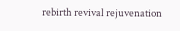rebirth revival rejuvenation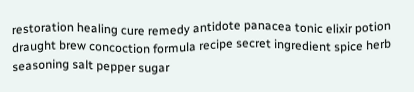restoration healing cure remedy antidote panacea tonic elixir potion draught brew concoction formula recipe secret ingredient spice herb seasoning salt pepper sugar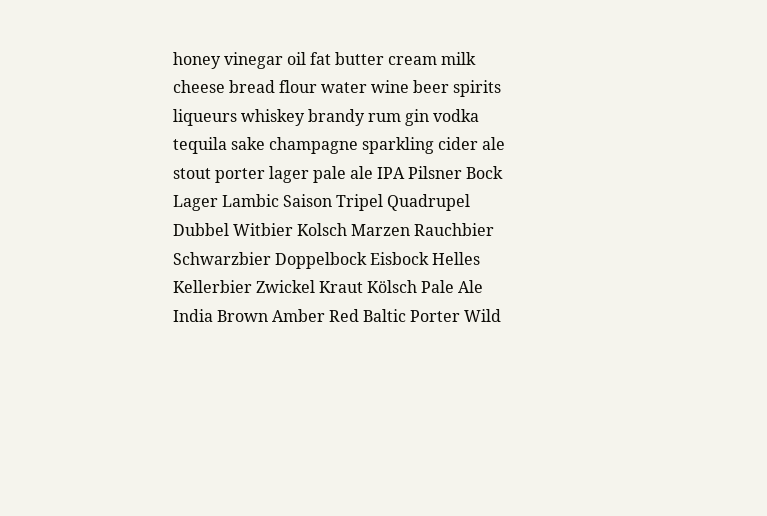honey vinegar oil fat butter cream milk cheese bread flour water wine beer spirits liqueurs whiskey brandy rum gin vodka tequila sake champagne sparkling cider ale stout porter lager pale ale IPA Pilsner Bock Lager Lambic Saison Tripel Quadrupel Dubbel Witbier Kolsch Marzen Rauchbier Schwarzbier Doppelbock Eisbock Helles Kellerbier Zwickel Kraut Kölsch Pale Ale India Brown Amber Red Baltic Porter Wild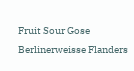Fruit Sour Gose Berlinerweisse Flanders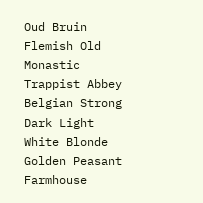Oud Bruin Flemish Old Monastic Trappist Abbey Belgian Strong Dark Light White Blonde Golden Peasant Farmhouse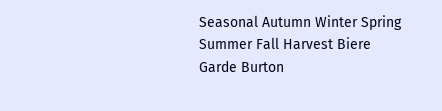Seasonal Autumn Winter Spring Summer Fall Harvest Biere Garde Burton